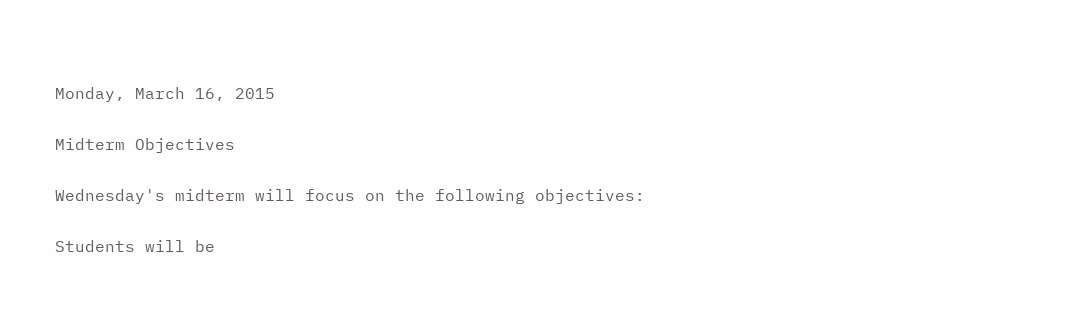Monday, March 16, 2015

Midterm Objectives

Wednesday's midterm will focus on the following objectives:

Students will be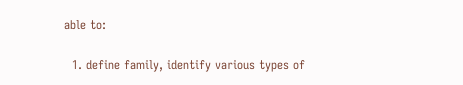able to:

  1. define family, identify various types of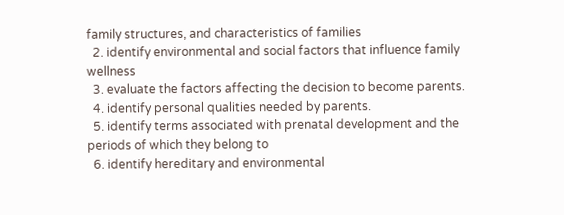family structures, and characteristics of families
  2. identify environmental and social factors that influence family wellness
  3. evaluate the factors affecting the decision to become parents.
  4. identify personal qualities needed by parents.
  5. identify terms associated with prenatal development and the periods of which they belong to
  6. identify hereditary and environmental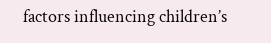factors influencing children’s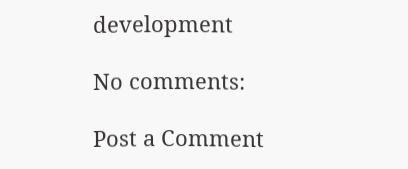development

No comments:

Post a Comment